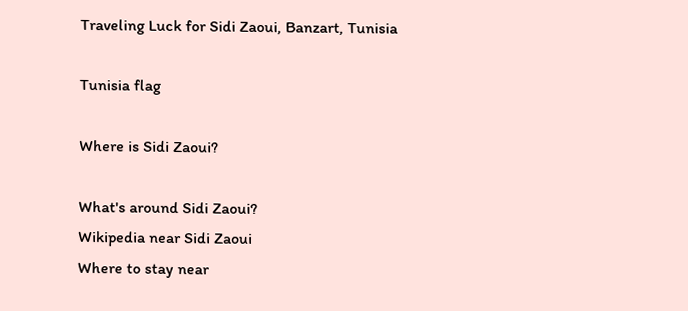Traveling Luck for Sidi Zaoui, Banzart, Tunisia

Tunisia flag

Where is Sidi Zaoui?

What's around Sidi Zaoui?
Wikipedia near Sidi Zaoui
Where to stay near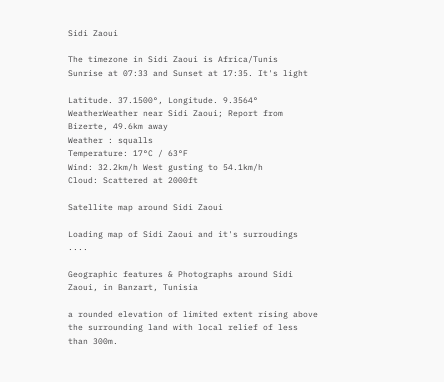Sidi Zaoui

The timezone in Sidi Zaoui is Africa/Tunis
Sunrise at 07:33 and Sunset at 17:35. It's light

Latitude. 37.1500°, Longitude. 9.3564°
WeatherWeather near Sidi Zaoui; Report from Bizerte, 49.6km away
Weather : squalls
Temperature: 17°C / 63°F
Wind: 32.2km/h West gusting to 54.1km/h
Cloud: Scattered at 2000ft

Satellite map around Sidi Zaoui

Loading map of Sidi Zaoui and it's surroudings ....

Geographic features & Photographs around Sidi Zaoui, in Banzart, Tunisia

a rounded elevation of limited extent rising above the surrounding land with local relief of less than 300m.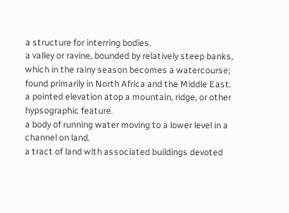a structure for interring bodies.
a valley or ravine, bounded by relatively steep banks, which in the rainy season becomes a watercourse; found primarily in North Africa and the Middle East.
a pointed elevation atop a mountain, ridge, or other hypsographic feature.
a body of running water moving to a lower level in a channel on land.
a tract of land with associated buildings devoted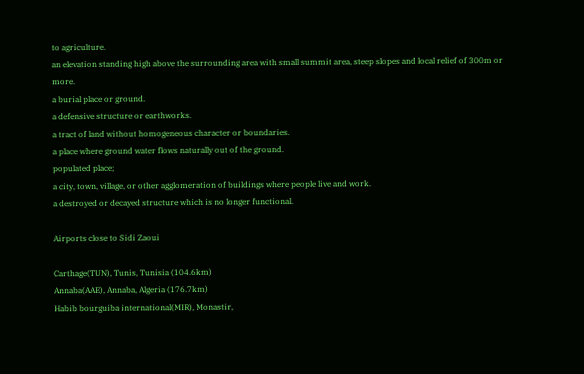to agriculture.
an elevation standing high above the surrounding area with small summit area, steep slopes and local relief of 300m or more.
a burial place or ground.
a defensive structure or earthworks.
a tract of land without homogeneous character or boundaries.
a place where ground water flows naturally out of the ground.
populated place;
a city, town, village, or other agglomeration of buildings where people live and work.
a destroyed or decayed structure which is no longer functional.

Airports close to Sidi Zaoui

Carthage(TUN), Tunis, Tunisia (104.6km)
Annaba(AAE), Annaba, Algeria (176.7km)
Habib bourguiba international(MIR), Monastir,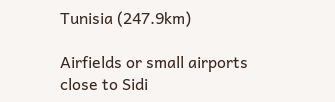Tunisia (247.9km)

Airfields or small airports close to Sidi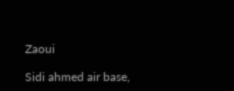Zaoui

Sidi ahmed air base,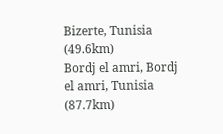Bizerte, Tunisia (49.6km)
Bordj el amri, Bordj el amri, Tunisia (87.7km)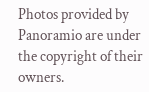Photos provided by Panoramio are under the copyright of their owners.